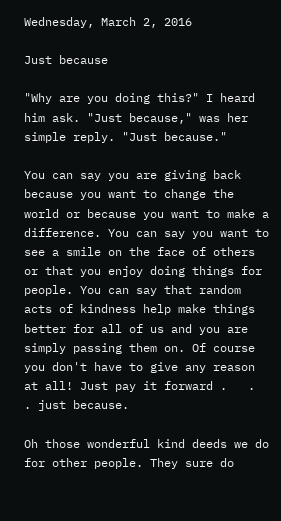Wednesday, March 2, 2016

Just because

"Why are you doing this?" I heard him ask. "Just because," was her simple reply. "Just because."

You can say you are giving back because you want to change the world or because you want to make a difference. You can say you want to see a smile on the face of others or that you enjoy doing things for people. You can say that random acts of kindness help make things better for all of us and you are simply passing them on. Of course you don't have to give any reason at all! Just pay it forward .   .   . just because.

Oh those wonderful kind deeds we do for other people. They sure do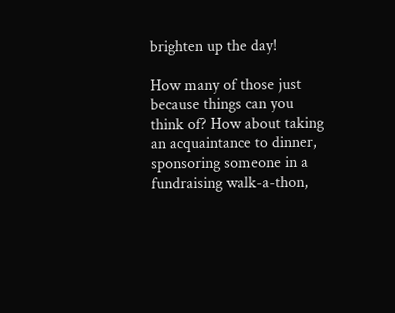brighten up the day!

How many of those just because things can you think of? How about taking an acquaintance to dinner, sponsoring someone in a fundraising walk-a-thon,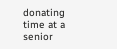donating time at a senior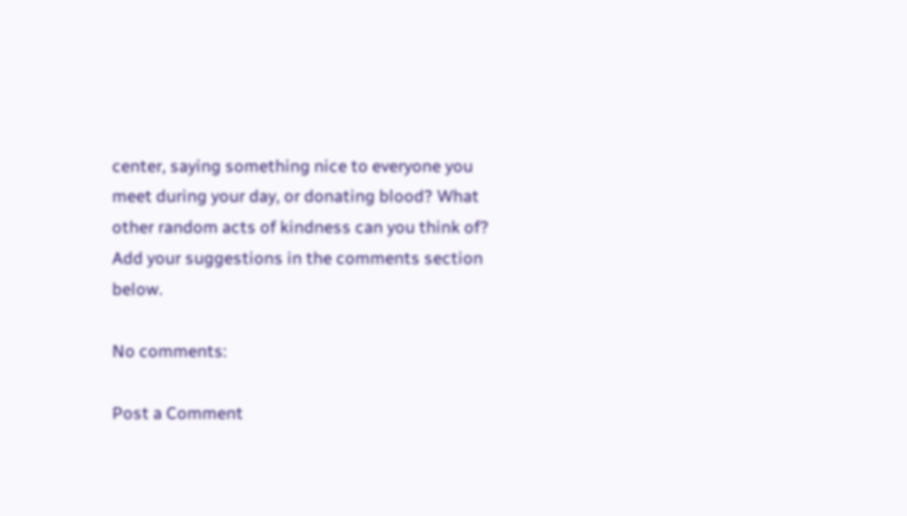center, saying something nice to everyone you meet during your day, or donating blood? What other random acts of kindness can you think of? Add your suggestions in the comments section below.

No comments:

Post a Comment